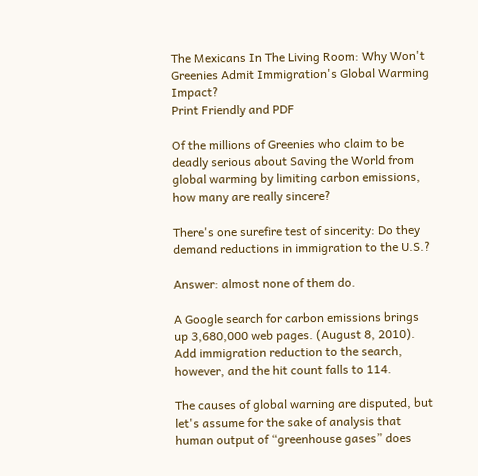The Mexicans In The Living Room: Why Won't Greenies Admit Immigration's Global Warming Impact?
Print Friendly and PDF

Of the millions of Greenies who claim to be deadly serious about Saving the World from global warming by limiting carbon emissions, how many are really sincere?

There's one surefire test of sincerity: Do they demand reductions in immigration to the U.S.?

Answer: almost none of them do.

A Google search for carbon emissions brings up 3,680,000 web pages. (August 8, 2010). Add immigration reduction to the search, however, and the hit count falls to 114.

The causes of global warning are disputed, but let's assume for the sake of analysis that human output of “greenhouse gases” does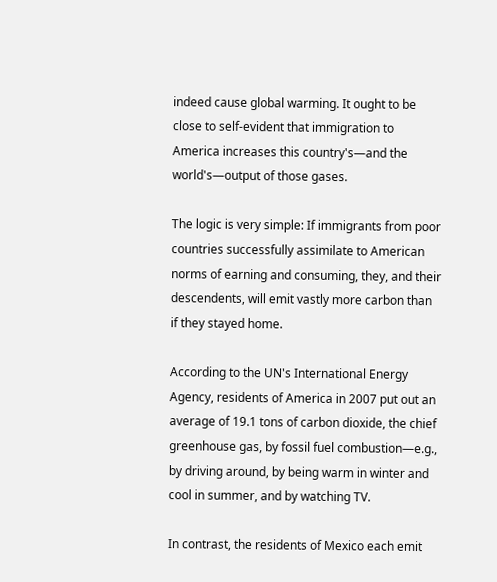indeed cause global warming. It ought to be close to self-evident that immigration to America increases this country's—and the world's—output of those gases.

The logic is very simple: If immigrants from poor countries successfully assimilate to American norms of earning and consuming, they, and their descendents, will emit vastly more carbon than if they stayed home.

According to the UN's International Energy Agency, residents of America in 2007 put out an average of 19.1 tons of carbon dioxide, the chief greenhouse gas, by fossil fuel combustion—e.g., by driving around, by being warm in winter and cool in summer, and by watching TV.

In contrast, the residents of Mexico each emit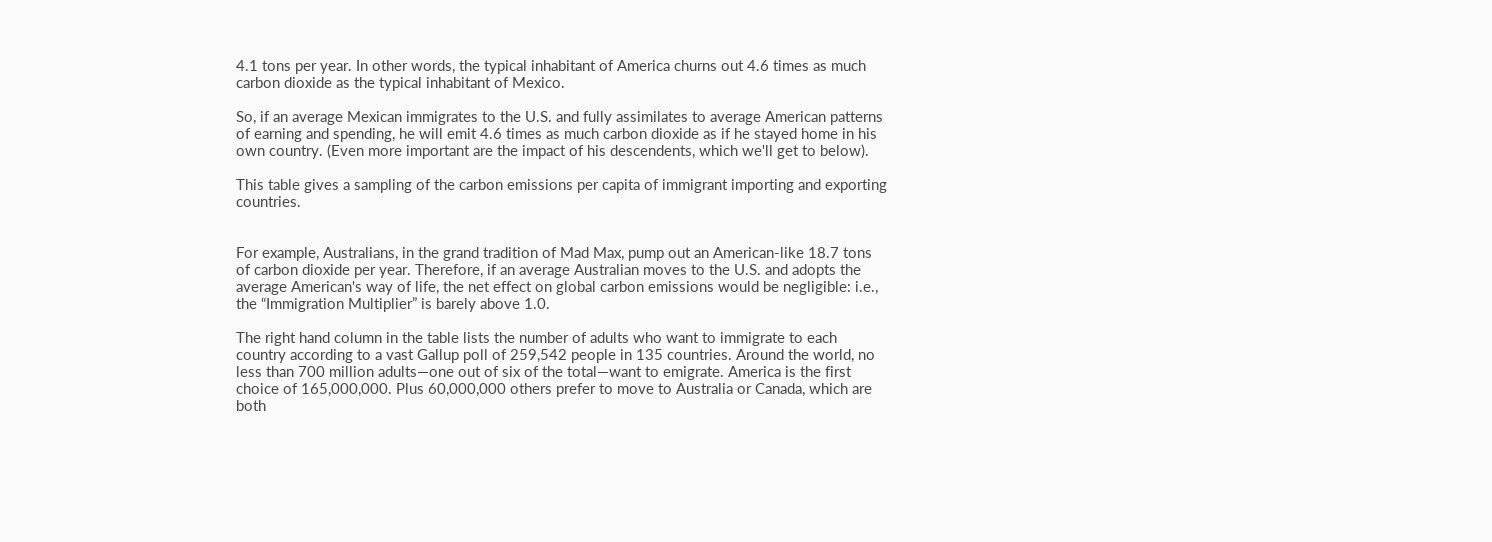4.1 tons per year. In other words, the typical inhabitant of America churns out 4.6 times as much carbon dioxide as the typical inhabitant of Mexico.

So, if an average Mexican immigrates to the U.S. and fully assimilates to average American patterns of earning and spending, he will emit 4.6 times as much carbon dioxide as if he stayed home in his own country. (Even more important are the impact of his descendents, which we'll get to below).

This table gives a sampling of the carbon emissions per capita of immigrant importing and exporting countries.


For example, Australians, in the grand tradition of Mad Max, pump out an American-like 18.7 tons of carbon dioxide per year. Therefore, if an average Australian moves to the U.S. and adopts the average American's way of life, the net effect on global carbon emissions would be negligible: i.e., the “Immigration Multiplier” is barely above 1.0.

The right hand column in the table lists the number of adults who want to immigrate to each country according to a vast Gallup poll of 259,542 people in 135 countries. Around the world, no less than 700 million adults—one out of six of the total—want to emigrate. America is the first choice of 165,000,000. Plus 60,000,000 others prefer to move to Australia or Canada, which are both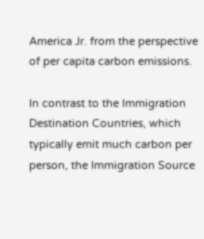America Jr. from the perspective of per capita carbon emissions.

In contrast to the Immigration Destination Countries, which typically emit much carbon per person, the Immigration Source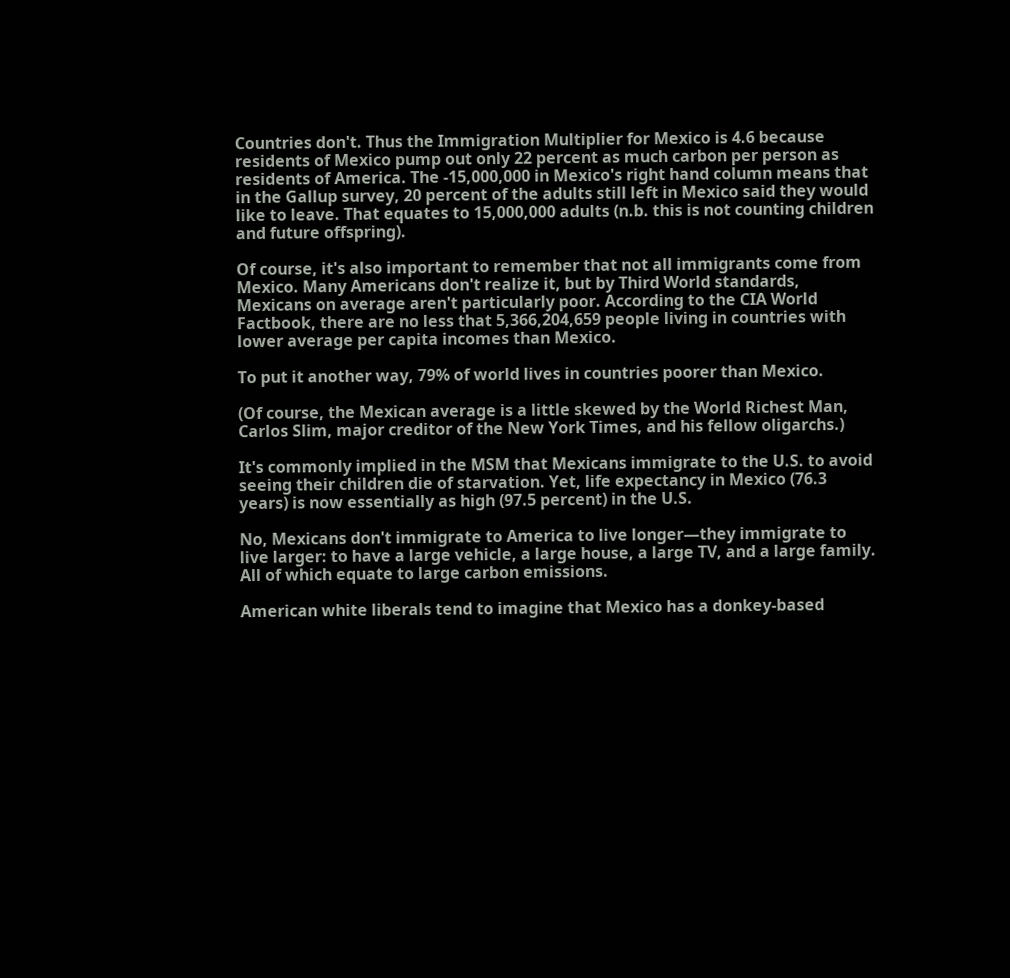Countries don't. Thus the Immigration Multiplier for Mexico is 4.6 because residents of Mexico pump out only 22 percent as much carbon per person as residents of America. The -15,000,000 in Mexico's right hand column means that in the Gallup survey, 20 percent of the adults still left in Mexico said they would like to leave. That equates to 15,000,000 adults (n.b. this is not counting children and future offspring).

Of course, it's also important to remember that not all immigrants come from Mexico. Many Americans don't realize it, but by Third World standards, Mexicans on average aren't particularly poor. According to the CIA World Factbook, there are no less that 5,366,204,659 people living in countries with lower average per capita incomes than Mexico.

To put it another way, 79% of world lives in countries poorer than Mexico.

(Of course, the Mexican average is a little skewed by the World Richest Man, Carlos Slim, major creditor of the New York Times, and his fellow oligarchs.)

It's commonly implied in the MSM that Mexicans immigrate to the U.S. to avoid seeing their children die of starvation. Yet, life expectancy in Mexico (76.3 years) is now essentially as high (97.5 percent) in the U.S.

No, Mexicans don't immigrate to America to live longer—they immigrate to live larger: to have a large vehicle, a large house, a large TV, and a large family. All of which equate to large carbon emissions.

American white liberals tend to imagine that Mexico has a donkey-based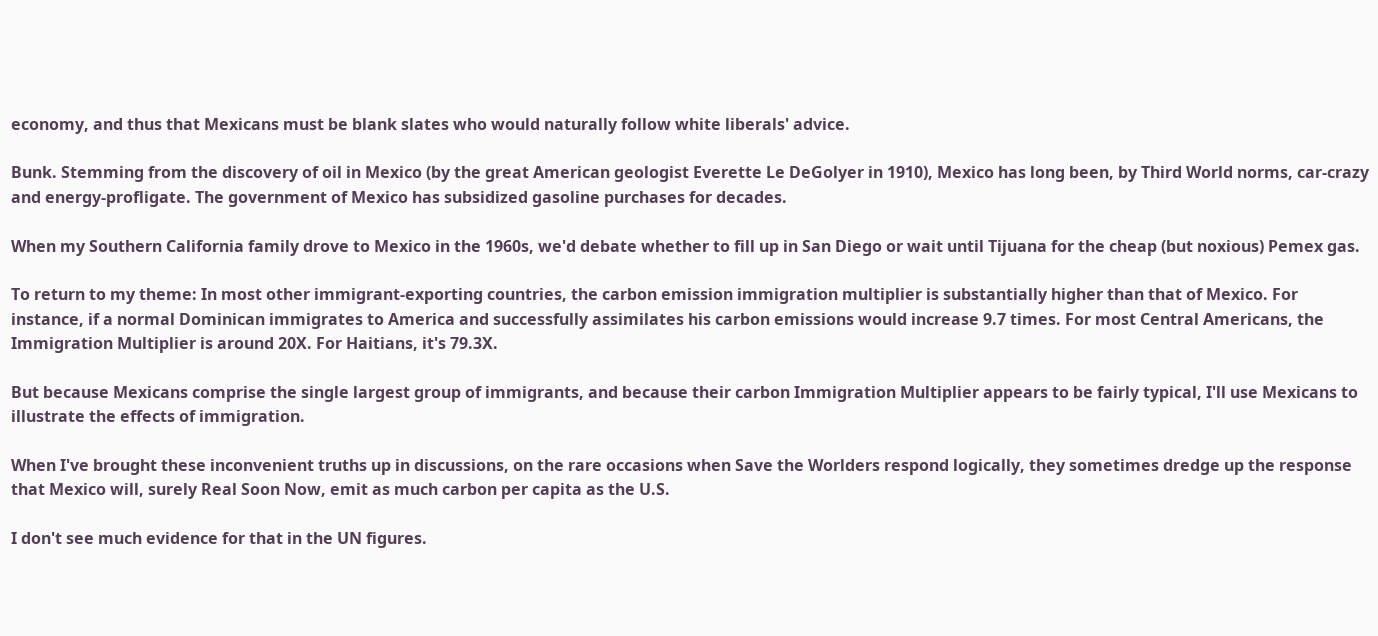economy, and thus that Mexicans must be blank slates who would naturally follow white liberals' advice.

Bunk. Stemming from the discovery of oil in Mexico (by the great American geologist Everette Le DeGolyer in 1910), Mexico has long been, by Third World norms, car-crazy and energy-profligate. The government of Mexico has subsidized gasoline purchases for decades.

When my Southern California family drove to Mexico in the 1960s, we'd debate whether to fill up in San Diego or wait until Tijuana for the cheap (but noxious) Pemex gas.

To return to my theme: In most other immigrant-exporting countries, the carbon emission immigration multiplier is substantially higher than that of Mexico. For instance, if a normal Dominican immigrates to America and successfully assimilates his carbon emissions would increase 9.7 times. For most Central Americans, the Immigration Multiplier is around 20X. For Haitians, it's 79.3X.

But because Mexicans comprise the single largest group of immigrants, and because their carbon Immigration Multiplier appears to be fairly typical, I'll use Mexicans to illustrate the effects of immigration.

When I've brought these inconvenient truths up in discussions, on the rare occasions when Save the Worlders respond logically, they sometimes dredge up the response that Mexico will, surely Real Soon Now, emit as much carbon per capita as the U.S.

I don't see much evidence for that in the UN figures.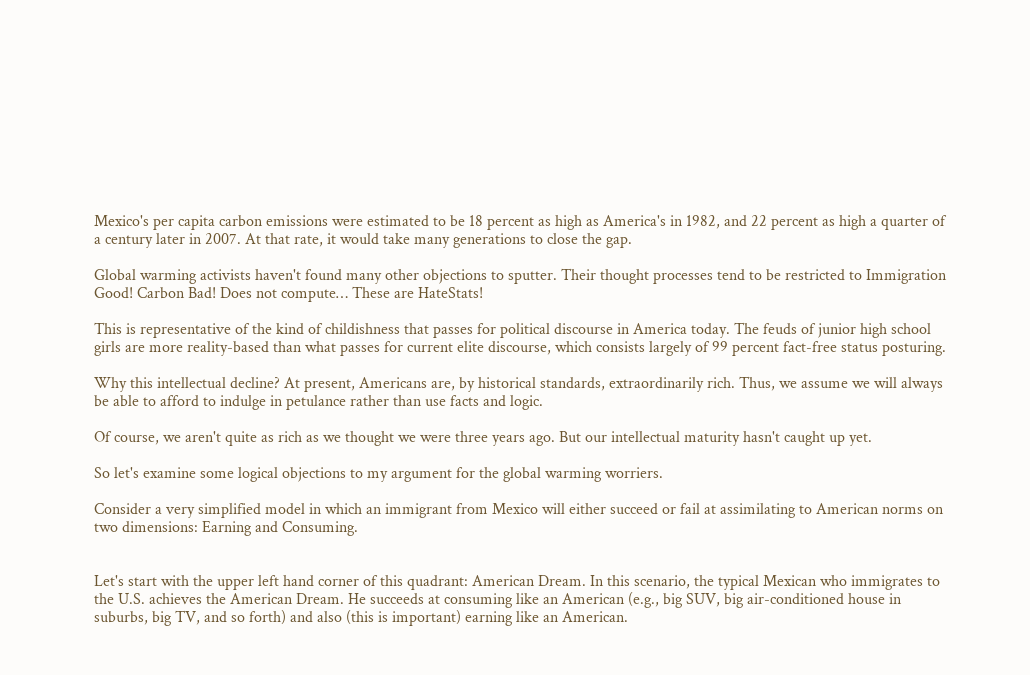Mexico's per capita carbon emissions were estimated to be 18 percent as high as America's in 1982, and 22 percent as high a quarter of a century later in 2007. At that rate, it would take many generations to close the gap.

Global warming activists haven't found many other objections to sputter. Their thought processes tend to be restricted to Immigration Good! Carbon Bad! Does not compute… These are HateStats!

This is representative of the kind of childishness that passes for political discourse in America today. The feuds of junior high school girls are more reality-based than what passes for current elite discourse, which consists largely of 99 percent fact-free status posturing.

Why this intellectual decline? At present, Americans are, by historical standards, extraordinarily rich. Thus, we assume we will always be able to afford to indulge in petulance rather than use facts and logic.

Of course, we aren't quite as rich as we thought we were three years ago. But our intellectual maturity hasn't caught up yet.

So let's examine some logical objections to my argument for the global warming worriers.

Consider a very simplified model in which an immigrant from Mexico will either succeed or fail at assimilating to American norms on two dimensions: Earning and Consuming.


Let's start with the upper left hand corner of this quadrant: American Dream. In this scenario, the typical Mexican who immigrates to the U.S. achieves the American Dream. He succeeds at consuming like an American (e.g., big SUV, big air-conditioned house in suburbs, big TV, and so forth) and also (this is important) earning like an American.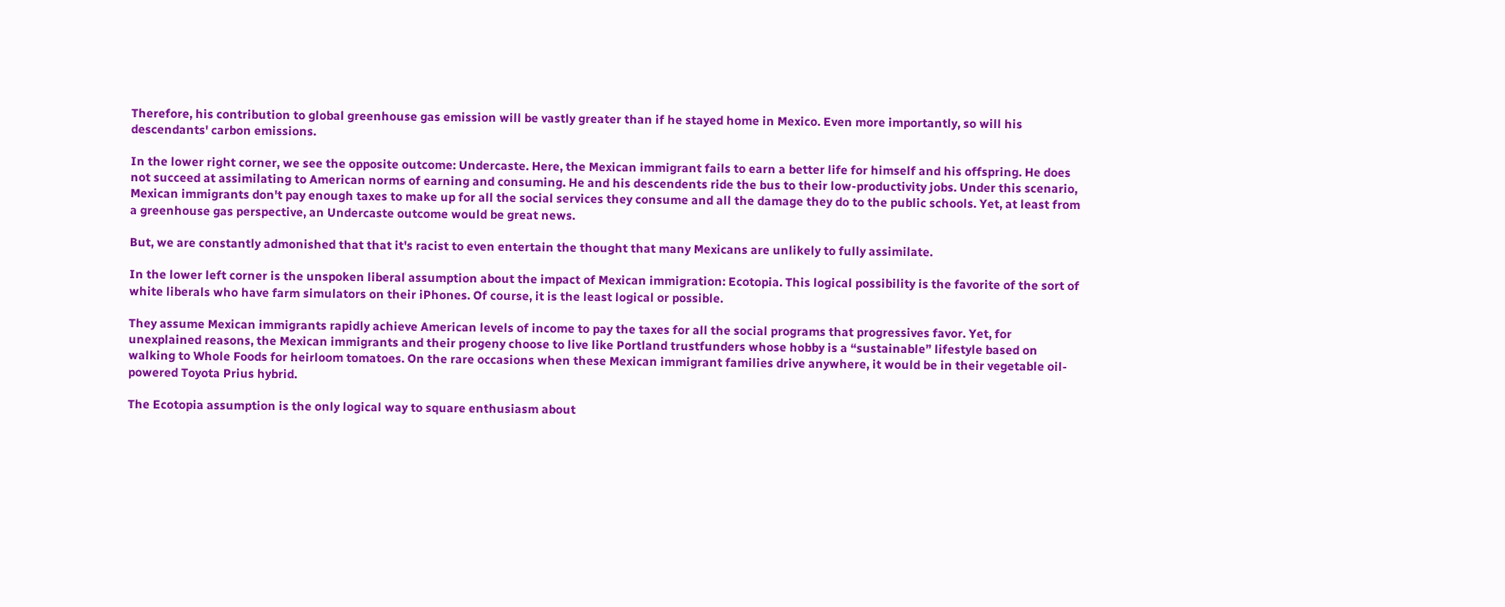Therefore, his contribution to global greenhouse gas emission will be vastly greater than if he stayed home in Mexico. Even more importantly, so will his descendants' carbon emissions.

In the lower right corner, we see the opposite outcome: Undercaste. Here, the Mexican immigrant fails to earn a better life for himself and his offspring. He does not succeed at assimilating to American norms of earning and consuming. He and his descendents ride the bus to their low-productivity jobs. Under this scenario, Mexican immigrants don't pay enough taxes to make up for all the social services they consume and all the damage they do to the public schools. Yet, at least from a greenhouse gas perspective, an Undercaste outcome would be great news.

But, we are constantly admonished that that it's racist to even entertain the thought that many Mexicans are unlikely to fully assimilate.

In the lower left corner is the unspoken liberal assumption about the impact of Mexican immigration: Ecotopia. This logical possibility is the favorite of the sort of white liberals who have farm simulators on their iPhones. Of course, it is the least logical or possible.

They assume Mexican immigrants rapidly achieve American levels of income to pay the taxes for all the social programs that progressives favor. Yet, for unexplained reasons, the Mexican immigrants and their progeny choose to live like Portland trustfunders whose hobby is a “sustainable” lifestyle based on walking to Whole Foods for heirloom tomatoes. On the rare occasions when these Mexican immigrant families drive anywhere, it would be in their vegetable oil-powered Toyota Prius hybrid.

The Ecotopia assumption is the only logical way to square enthusiasm about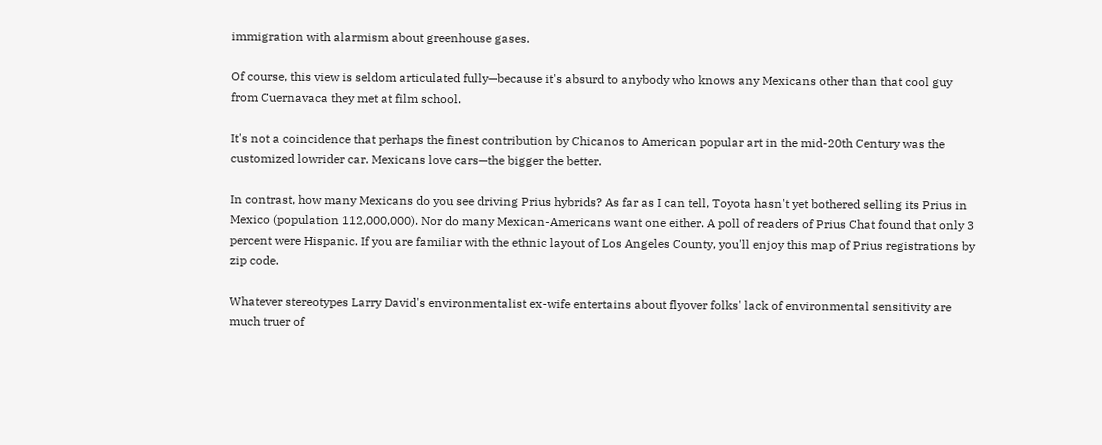immigration with alarmism about greenhouse gases.

Of course, this view is seldom articulated fully—because it's absurd to anybody who knows any Mexicans other than that cool guy from Cuernavaca they met at film school.

It's not a coincidence that perhaps the finest contribution by Chicanos to American popular art in the mid-20th Century was the customized lowrider car. Mexicans love cars—the bigger the better.

In contrast, how many Mexicans do you see driving Prius hybrids? As far as I can tell, Toyota hasn't yet bothered selling its Prius in Mexico (population 112,000,000). Nor do many Mexican-Americans want one either. A poll of readers of Prius Chat found that only 3 percent were Hispanic. If you are familiar with the ethnic layout of Los Angeles County, you'll enjoy this map of Prius registrations by zip code.

Whatever stereotypes Larry David's environmentalist ex-wife entertains about flyover folks' lack of environmental sensitivity are much truer of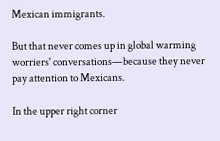Mexican immigrants.

But that never comes up in global warming worriers' conversations—because they never pay attention to Mexicans.

In the upper right corner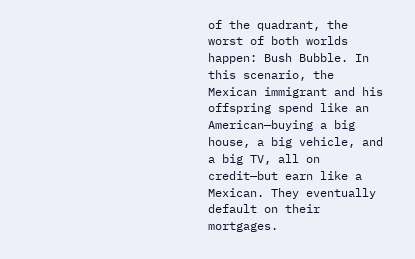of the quadrant, the worst of both worlds happen: Bush Bubble. In this scenario, the Mexican immigrant and his offspring spend like an American—buying a big house, a big vehicle, and a big TV, all on credit—but earn like a Mexican. They eventually default on their mortgages.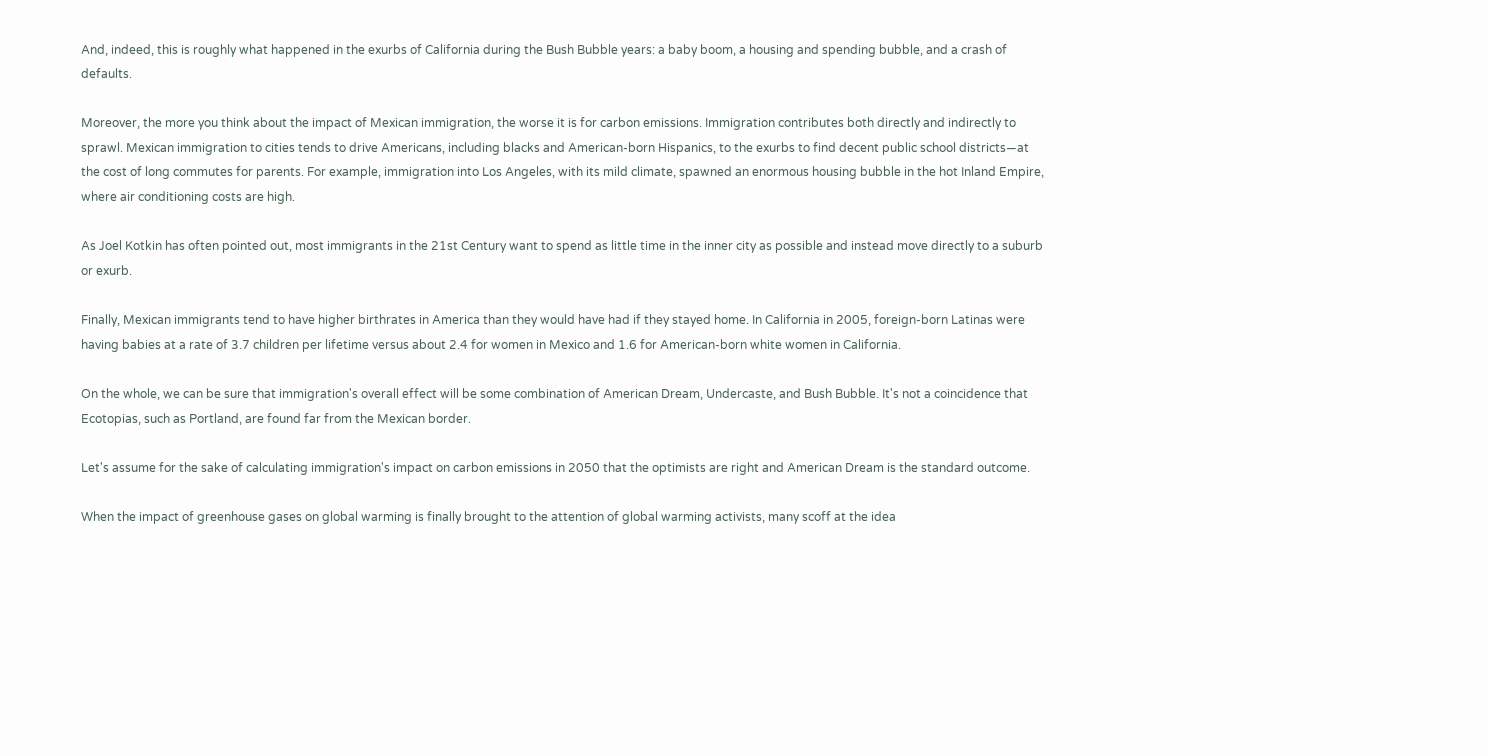And, indeed, this is roughly what happened in the exurbs of California during the Bush Bubble years: a baby boom, a housing and spending bubble, and a crash of defaults.

Moreover, the more you think about the impact of Mexican immigration, the worse it is for carbon emissions. Immigration contributes both directly and indirectly to sprawl. Mexican immigration to cities tends to drive Americans, including blacks and American-born Hispanics, to the exurbs to find decent public school districts—at the cost of long commutes for parents. For example, immigration into Los Angeles, with its mild climate, spawned an enormous housing bubble in the hot Inland Empire, where air conditioning costs are high.

As Joel Kotkin has often pointed out, most immigrants in the 21st Century want to spend as little time in the inner city as possible and instead move directly to a suburb or exurb.

Finally, Mexican immigrants tend to have higher birthrates in America than they would have had if they stayed home. In California in 2005, foreign-born Latinas were having babies at a rate of 3.7 children per lifetime versus about 2.4 for women in Mexico and 1.6 for American-born white women in California.

On the whole, we can be sure that immigration's overall effect will be some combination of American Dream, Undercaste, and Bush Bubble. It's not a coincidence that Ecotopias, such as Portland, are found far from the Mexican border.

Let's assume for the sake of calculating immigration's impact on carbon emissions in 2050 that the optimists are right and American Dream is the standard outcome.

When the impact of greenhouse gases on global warming is finally brought to the attention of global warming activists, many scoff at the idea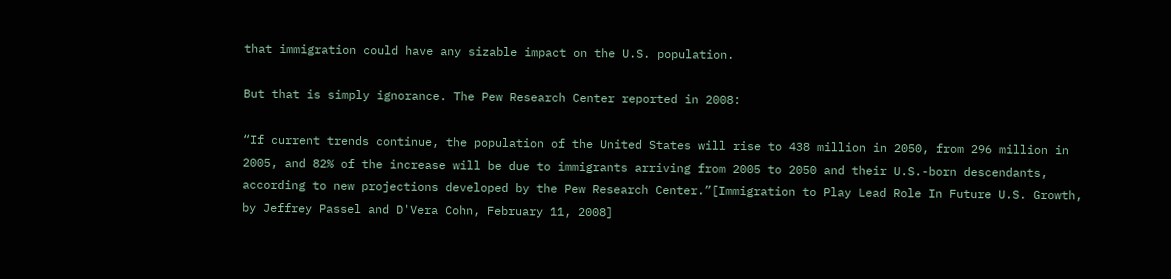that immigration could have any sizable impact on the U.S. population.

But that is simply ignorance. The Pew Research Center reported in 2008:

“If current trends continue, the population of the United States will rise to 438 million in 2050, from 296 million in 2005, and 82% of the increase will be due to immigrants arriving from 2005 to 2050 and their U.S.-born descendants, according to new projections developed by the Pew Research Center.”[Immigration to Play Lead Role In Future U.S. Growth, by Jeffrey Passel and D'Vera Cohn, February 11, 2008]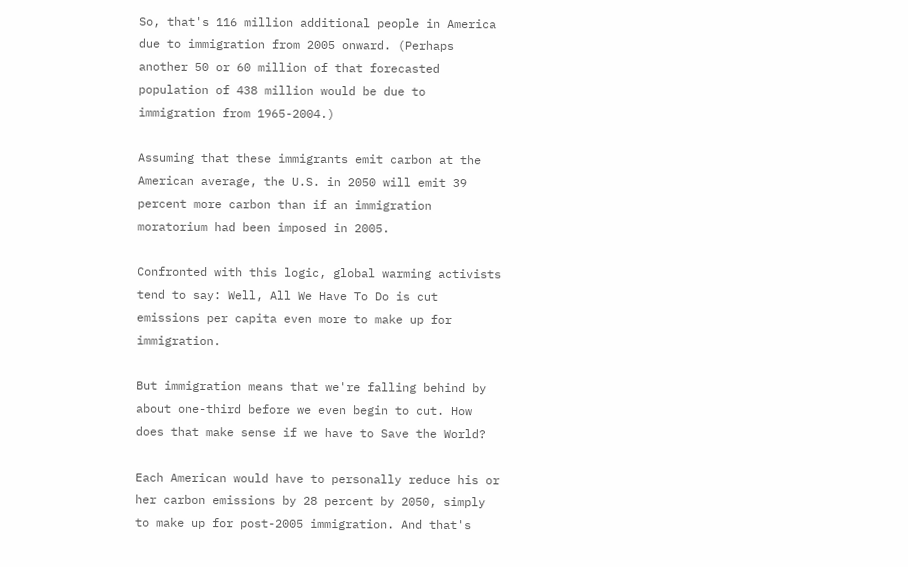So, that's 116 million additional people in America due to immigration from 2005 onward. (Perhaps another 50 or 60 million of that forecasted population of 438 million would be due to immigration from 1965-2004.)

Assuming that these immigrants emit carbon at the American average, the U.S. in 2050 will emit 39 percent more carbon than if an immigration moratorium had been imposed in 2005.

Confronted with this logic, global warming activists tend to say: Well, All We Have To Do is cut emissions per capita even more to make up for immigration.

But immigration means that we're falling behind by about one-third before we even begin to cut. How does that make sense if we have to Save the World?

Each American would have to personally reduce his or her carbon emissions by 28 percent by 2050, simply to make up for post-2005 immigration. And that's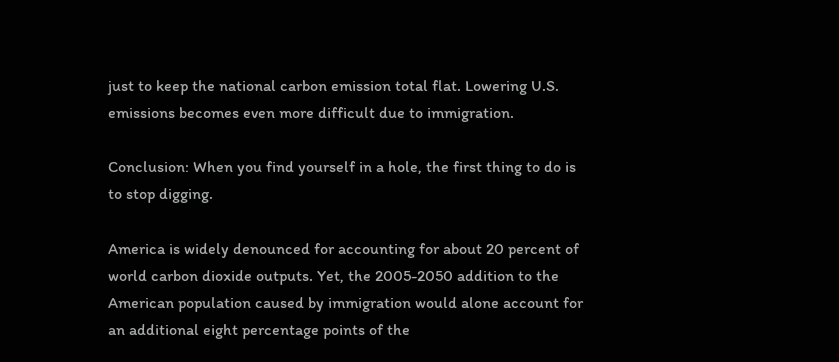just to keep the national carbon emission total flat. Lowering U.S. emissions becomes even more difficult due to immigration.

Conclusion: When you find yourself in a hole, the first thing to do is to stop digging.

America is widely denounced for accounting for about 20 percent of world carbon dioxide outputs. Yet, the 2005-2050 addition to the American population caused by immigration would alone account for an additional eight percentage points of the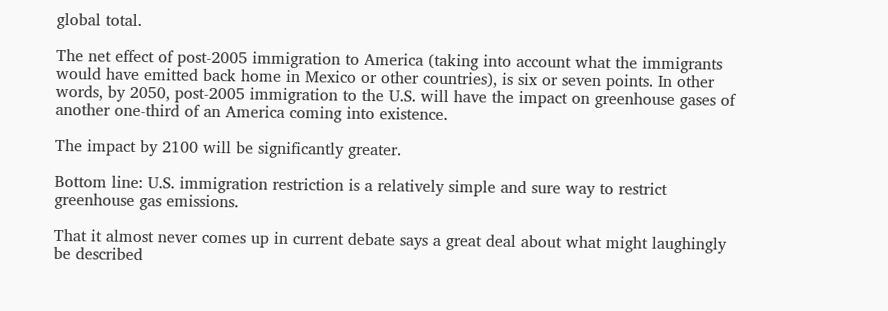global total.

The net effect of post-2005 immigration to America (taking into account what the immigrants would have emitted back home in Mexico or other countries), is six or seven points. In other words, by 2050, post-2005 immigration to the U.S. will have the impact on greenhouse gases of another one-third of an America coming into existence.

The impact by 2100 will be significantly greater.

Bottom line: U.S. immigration restriction is a relatively simple and sure way to restrict greenhouse gas emissions.

That it almost never comes up in current debate says a great deal about what might laughingly be described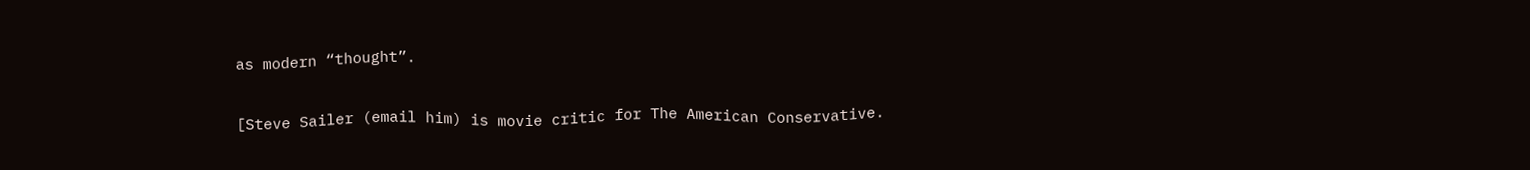as modern “thought”.

[Steve Sailer (email him) is movie critic for The American Conservative.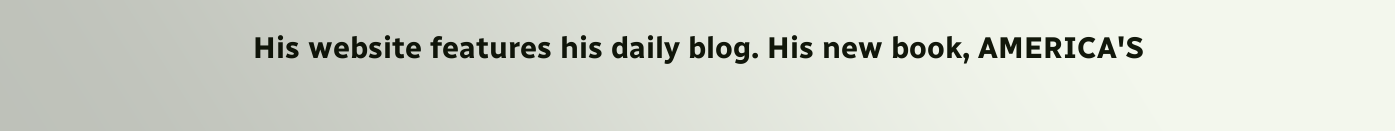His website features his daily blog. His new book, AMERICA'S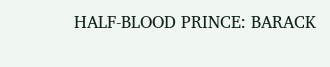HALF-BLOOD PRINCE: BARACK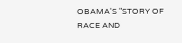OBAMA'S "STORY OF RACE AND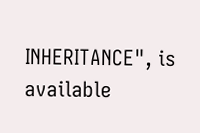INHERITANCE", is available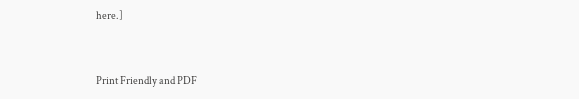here.]


Print Friendly and PDF